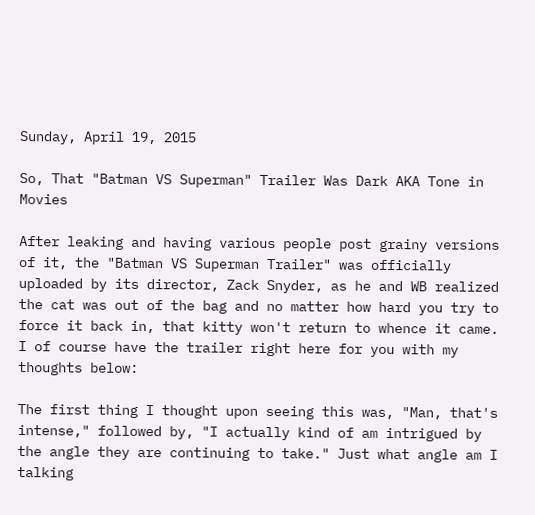Sunday, April 19, 2015

So, That "Batman VS Superman" Trailer Was Dark AKA Tone in Movies

After leaking and having various people post grainy versions of it, the "Batman VS Superman Trailer" was officially uploaded by its director, Zack Snyder, as he and WB realized the cat was out of the bag and no matter how hard you try to force it back in, that kitty won't return to whence it came. I of course have the trailer right here for you with my thoughts below:

The first thing I thought upon seeing this was, "Man, that's intense," followed by, "I actually kind of am intrigued by the angle they are continuing to take." Just what angle am I talking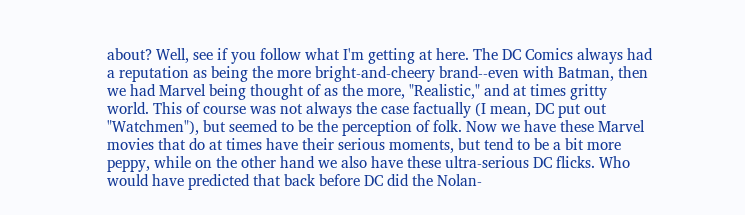about? Well, see if you follow what I'm getting at here. The DC Comics always had a reputation as being the more bright-and-cheery brand--even with Batman, then we had Marvel being thought of as the more, "Realistic," and at times gritty world. This of course was not always the case factually (I mean, DC put out "Watchmen"), but seemed to be the perception of folk. Now we have these Marvel movies that do at times have their serious moments, but tend to be a bit more peppy, while on the other hand we also have these ultra-serious DC flicks. Who would have predicted that back before DC did the Nolan-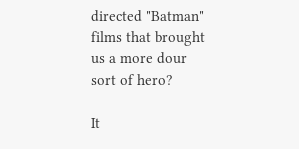directed "Batman" films that brought us a more dour sort of hero?

It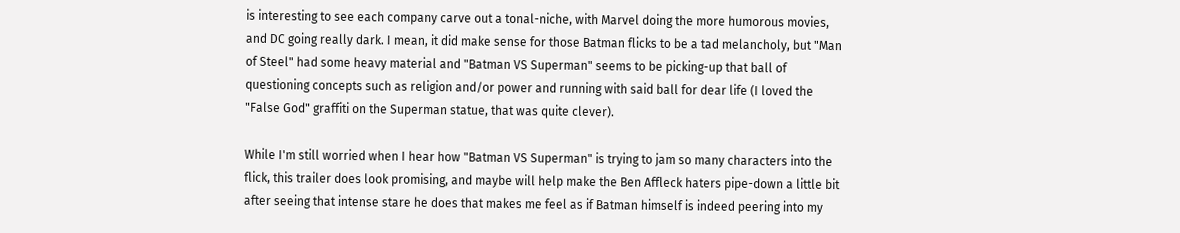is interesting to see each company carve out a tonal-niche, with Marvel doing the more humorous movies, and DC going really dark. I mean, it did make sense for those Batman flicks to be a tad melancholy, but "Man of Steel" had some heavy material and "Batman VS Superman" seems to be picking-up that ball of questioning concepts such as religion and/or power and running with said ball for dear life (I loved the "False God" graffiti on the Superman statue, that was quite clever).

While I'm still worried when I hear how "Batman VS Superman" is trying to jam so many characters into the flick, this trailer does look promising, and maybe will help make the Ben Affleck haters pipe-down a little bit after seeing that intense stare he does that makes me feel as if Batman himself is indeed peering into my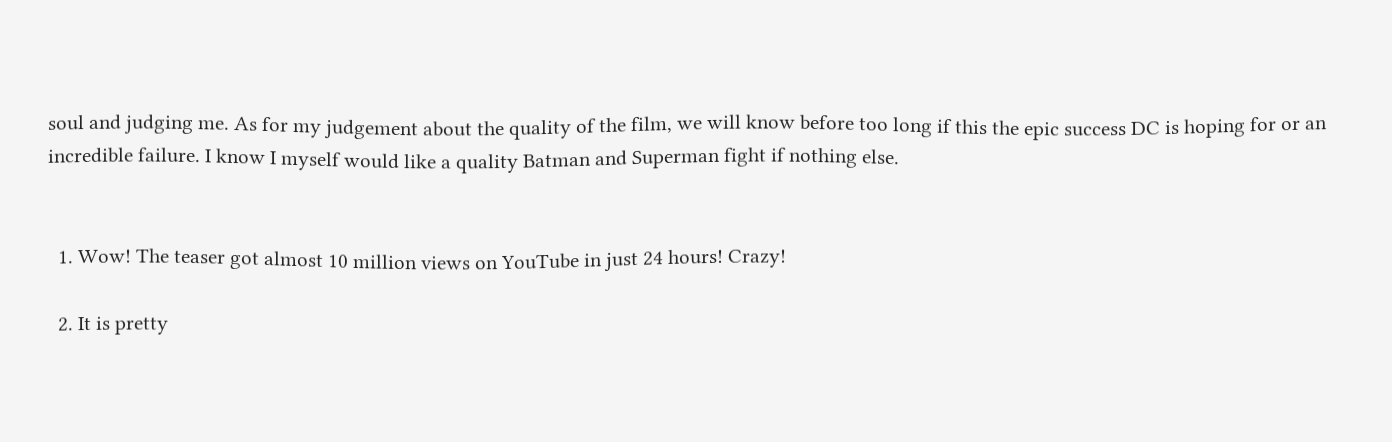soul and judging me. As for my judgement about the quality of the film, we will know before too long if this the epic success DC is hoping for or an incredible failure. I know I myself would like a quality Batman and Superman fight if nothing else.


  1. Wow! The teaser got almost 10 million views on YouTube in just 24 hours! Crazy!

  2. It is pretty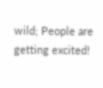wild; People are getting excited!